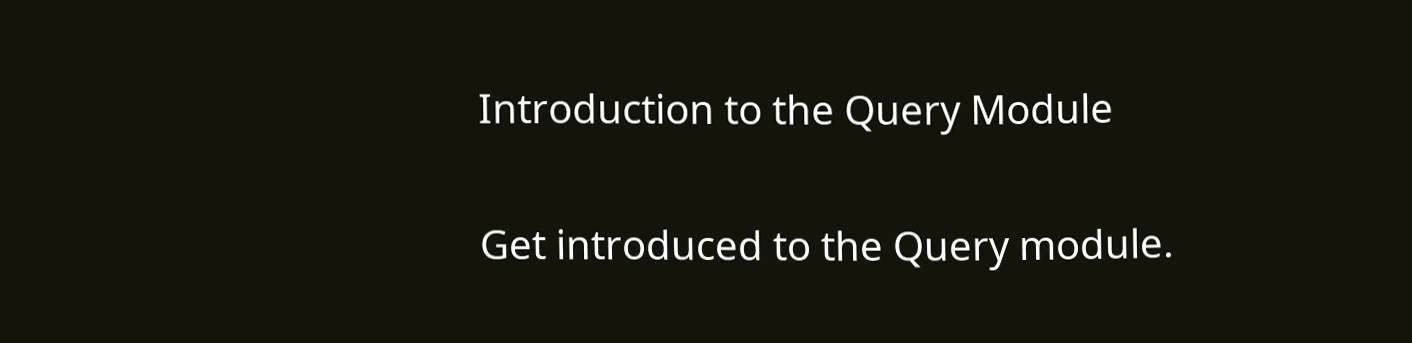Introduction to the Query Module

Get introduced to the Query module.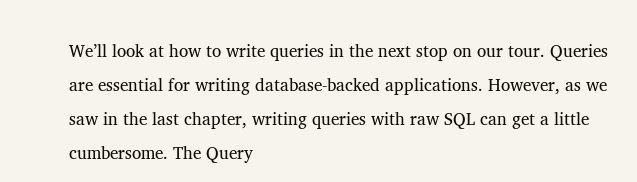We’ll look at how to write queries in the next stop on our tour. Queries are essential for writing database-backed applications. However, as we saw in the last chapter, writing queries with raw SQL can get a little cumbersome. The Query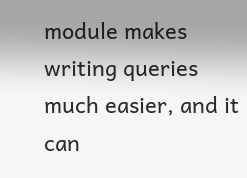module makes writing queries much easier, and it can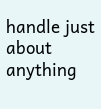handle just about anything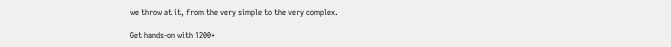we throw at it, from the very simple to the very complex.

Get hands-on with 1200+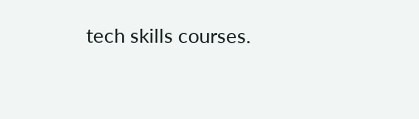tech skills courses.